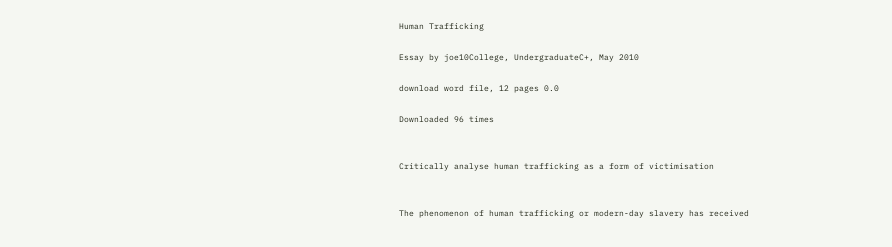Human Trafficking

Essay by joe10College, UndergraduateC+, May 2010

download word file, 12 pages 0.0

Downloaded 96 times


Critically analyse human trafficking as a form of victimisation


The phenomenon of human trafficking or modern-day slavery has received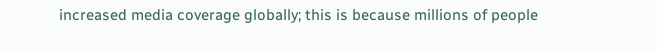increased media coverage globally; this is because millions of people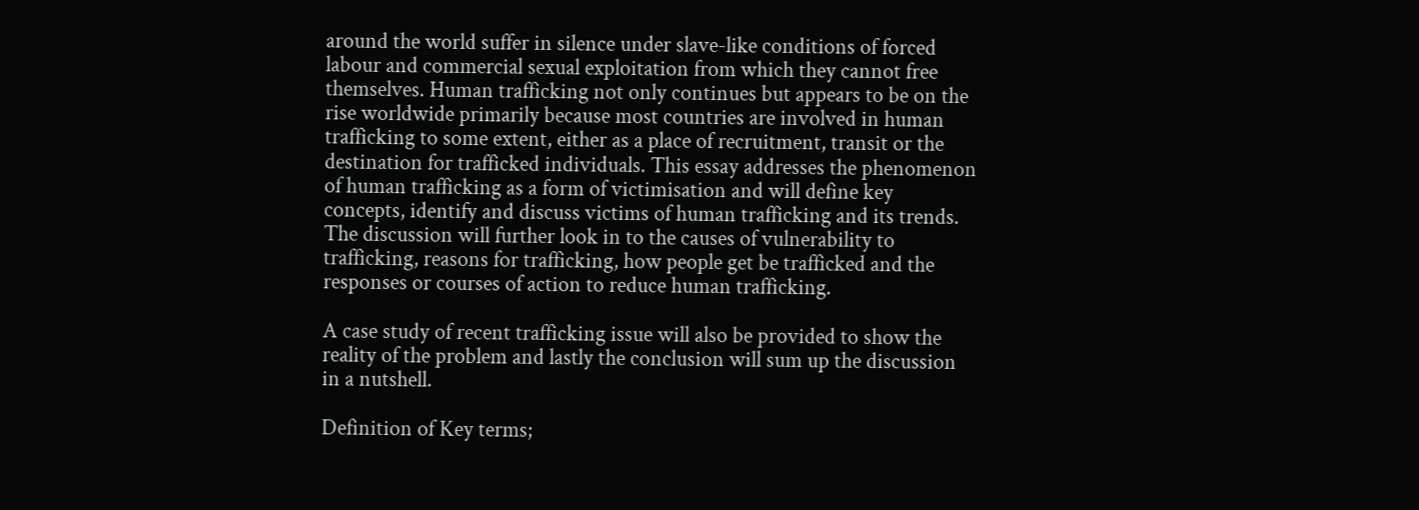around the world suffer in silence under slave-like conditions of forced labour and commercial sexual exploitation from which they cannot free themselves. Human trafficking not only continues but appears to be on the rise worldwide primarily because most countries are involved in human trafficking to some extent, either as a place of recruitment, transit or the destination for trafficked individuals. This essay addresses the phenomenon of human trafficking as a form of victimisation and will define key concepts, identify and discuss victims of human trafficking and its trends. The discussion will further look in to the causes of vulnerability to trafficking, reasons for trafficking, how people get be trafficked and the responses or courses of action to reduce human trafficking.

A case study of recent trafficking issue will also be provided to show the reality of the problem and lastly the conclusion will sum up the discussion in a nutshell.

Definition of Key terms;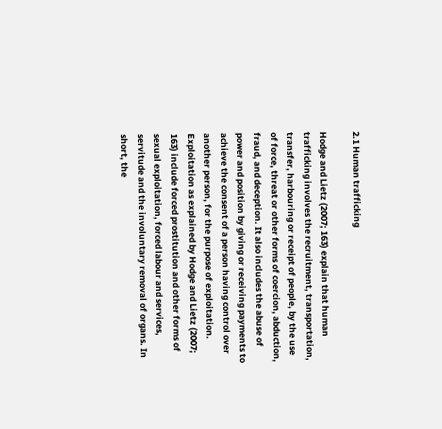2.1 Human trafficking

Hodge and Lietz (2007; 163) explain that human trafficking involves the recruitment, transportation, transfer, harbouring or receipt of people, by the use of force, threat or other forms of coercion, abduction, fraud, and deception. It also includes the abuse of power and position by giving or receiving payments to achieve the consent of a person having control over another person, for the purpose of exploitation. Exploitation as explained by Hodge and Lietz (2007; 163) include forced prostitution and other forms of sexual exploitation, forced labour and services, servitude and the involuntary removal of organs. In short, the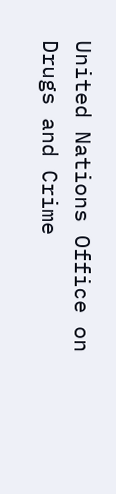United Nations Office on Drugs and Crime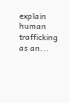explain human trafficking as an...